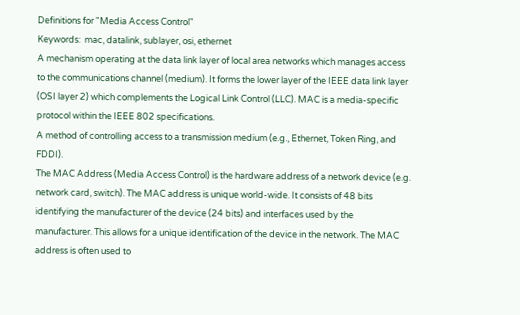Definitions for "Media Access Control"
Keywords:  mac, datalink, sublayer, osi, ethernet
A mechanism operating at the data link layer of local area networks which manages access to the communications channel (medium). It forms the lower layer of the IEEE data link layer (OSI layer 2) which complements the Logical Link Control (LLC). MAC is a media-specific protocol within the IEEE 802 specifications.
A method of controlling access to a transmission medium (e.g., Ethernet, Token Ring, and FDDI).
The MAC Address (Media Access Control) is the hardware address of a network device (e.g. network card, switch). The MAC address is unique world-wide. It consists of 48 bits identifying the manufacturer of the device (24 bits) and interfaces used by the manufacturer. This allows for a unique identification of the device in the network. The MAC address is often used to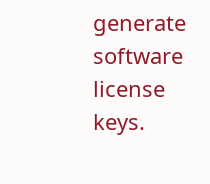generate software license keys.